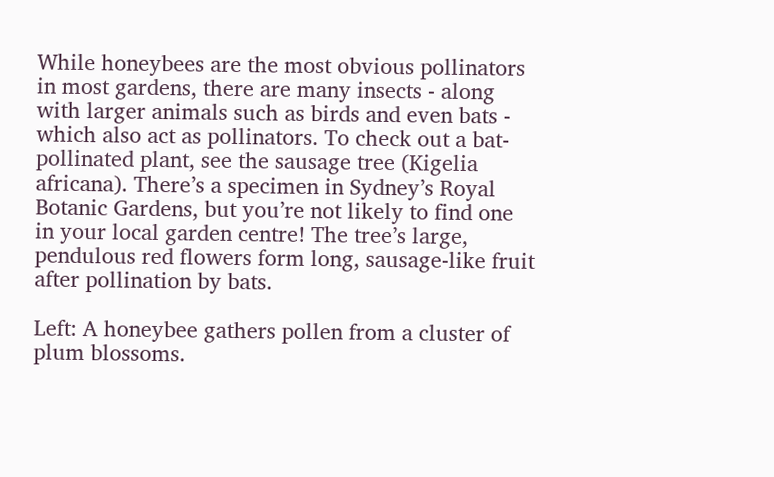While honeybees are the most obvious pollinators in most gardens, there are many insects - along with larger animals such as birds and even bats - which also act as pollinators. To check out a bat-pollinated plant, see the sausage tree (Kigelia africana). There’s a specimen in Sydney’s Royal Botanic Gardens, but you’re not likely to find one in your local garden centre! The tree’s large, pendulous red flowers form long, sausage-like fruit after pollination by bats.

Left: A honeybee gathers pollen from a cluster of plum blossoms.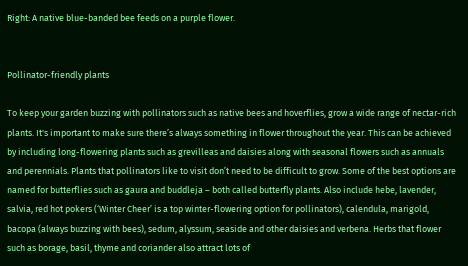Right: A native blue-banded bee feeds on a purple flower.


Pollinator-friendly plants

To keep your garden buzzing with pollinators such as native bees and hoverflies, grow a wide range of nectar-rich plants. It's important to make sure there’s always something in flower throughout the year. This can be achieved by including long-flowering plants such as grevilleas and daisies along with seasonal flowers such as annuals and perennials. Plants that pollinators like to visit don’t need to be difficult to grow. Some of the best options are named for butterflies such as gaura and buddleja – both called butterfly plants. Also include hebe, lavender, salvia, red hot pokers (‘Winter Cheer’ is a top winter-flowering option for pollinators), calendula, marigold, bacopa (always buzzing with bees), sedum, alyssum, seaside and other daisies and verbena. Herbs that flower such as borage, basil, thyme and coriander also attract lots of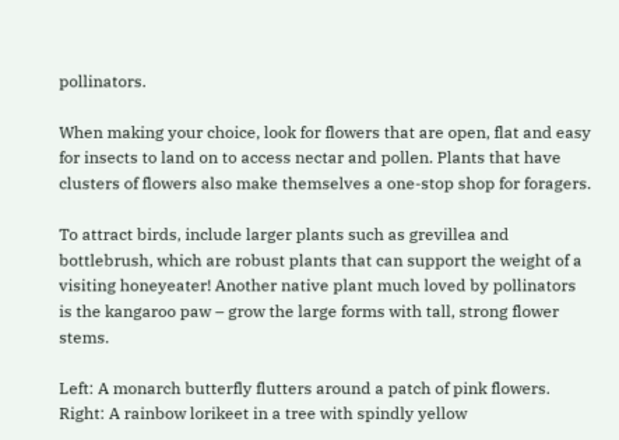pollinators.

When making your choice, look for flowers that are open, flat and easy for insects to land on to access nectar and pollen. Plants that have clusters of flowers also make themselves a one-stop shop for foragers.

To attract birds, include larger plants such as grevillea and bottlebrush, which are robust plants that can support the weight of a visiting honeyeater! Another native plant much loved by pollinators is the kangaroo paw – grow the large forms with tall, strong flower stems.

Left: A monarch butterfly flutters around a patch of pink flowers. Right: A rainbow lorikeet in a tree with spindly yellow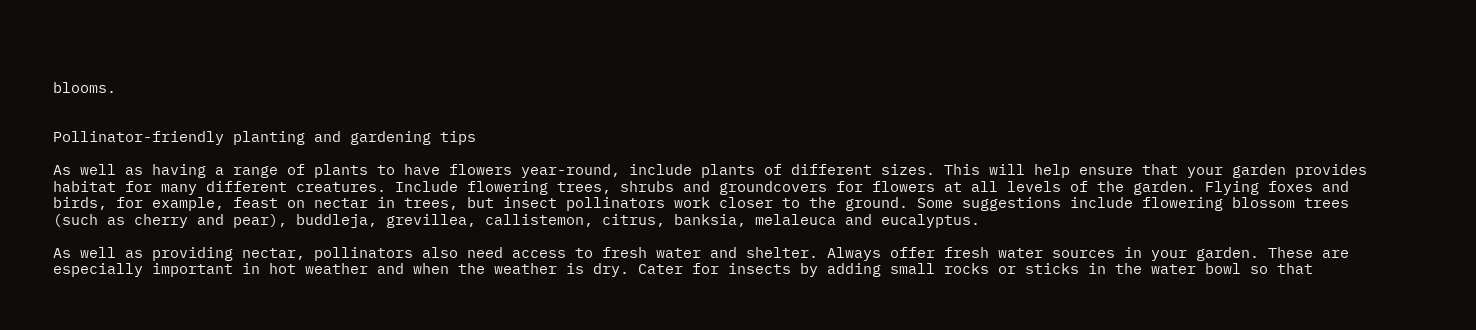blooms.


Pollinator-friendly planting and gardening tips

As well as having a range of plants to have flowers year-round, include plants of different sizes. This will help ensure that your garden provides habitat for many different creatures. Include flowering trees, shrubs and groundcovers for flowers at all levels of the garden. Flying foxes and birds, for example, feast on nectar in trees, but insect pollinators work closer to the ground. Some suggestions include flowering blossom trees (such as cherry and pear), buddleja, grevillea, callistemon, citrus, banksia, melaleuca and eucalyptus.

As well as providing nectar, pollinators also need access to fresh water and shelter. Always offer fresh water sources in your garden. These are especially important in hot weather and when the weather is dry. Cater for insects by adding small rocks or sticks in the water bowl so that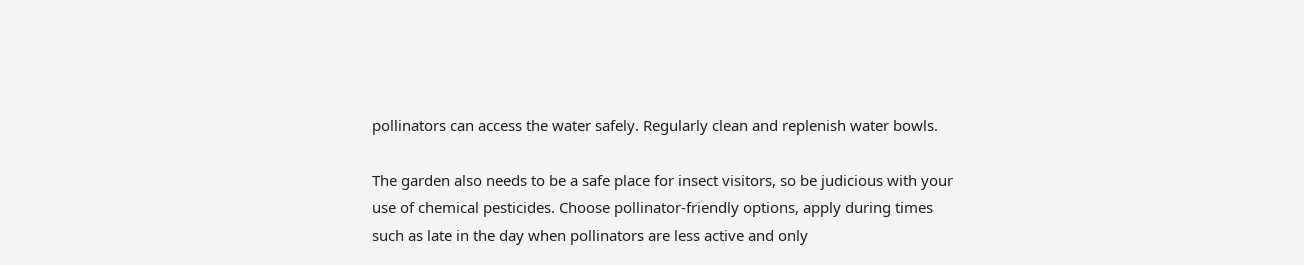pollinators can access the water safely. Regularly clean and replenish water bowls.

The garden also needs to be a safe place for insect visitors, so be judicious with your use of chemical pesticides. Choose pollinator-friendly options, apply during times such as late in the day when pollinators are less active and only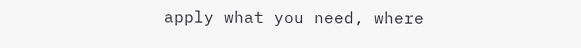apply what you need, where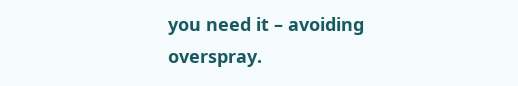you need it – avoiding overspray.